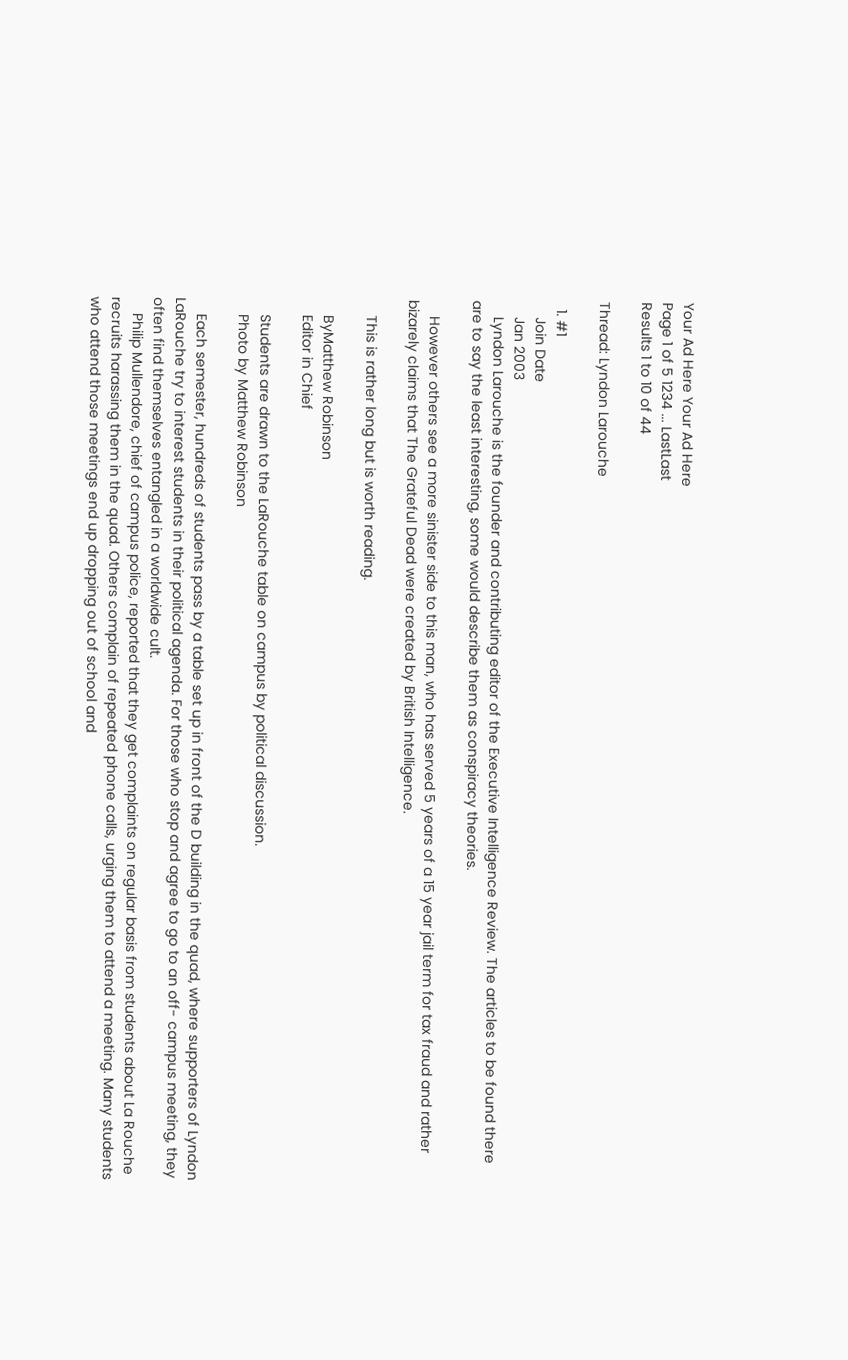Your Ad Here Your Ad Here
Page 1 of 5 1234 ... LastLast
Results 1 to 10 of 44

Thread: Lyndon Larouche

  1. #1
    Join Date
    Jan 2003
    Lyndon Larouche is the founder and contributing editor of the Executive Intelligence Review. The articles to be found there are to say the least interesting, some would describe them as conspiracy theories.

    However others see a more sinister side to this man, who has served 5 years of a 15 year jail term for tax fraud and rather bizarely claims that The Grateful Dead were created by British Intelligence.

    This is rather long but is worth reading.

    ByMatthew Robinson
    Editor in Chief

    Students are drawn to the LaRouche table on campus by political discussion.
    Photo by Matthew Robinson

    Each semester, hundreds of students pass by a table set up in front of the D building in the quad, where supporters of Lyndon LaRouche try to interest students in their political agenda. For those who stop and agree to go to an off- campus meeting, they often find themselves entangled in a worldwide cult.
    Philip Mullendore, chief of campus police, reported that they get complaints on regular basis from students about La Rouche recruits harassing them in the quad. Others complain of repeated phone calls, urging them to attend a meeting. Many students who attend those meetings end up dropping out of school and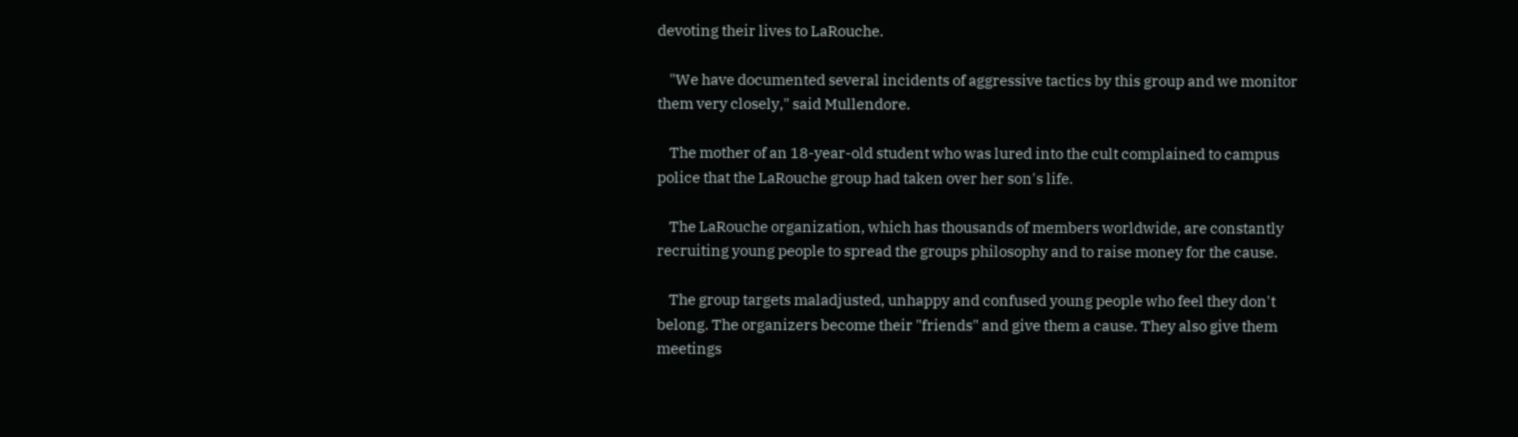devoting their lives to LaRouche.

    "We have documented several incidents of aggressive tactics by this group and we monitor them very closely," said Mullendore.

    The mother of an 18-year-old student who was lured into the cult complained to campus police that the LaRouche group had taken over her son's life.

    The LaRouche organization, which has thousands of members worldwide, are constantly recruiting young people to spread the groups philosophy and to raise money for the cause.

    The group targets maladjusted, unhappy and confused young people who feel they don't belong. The organizers become their "friends" and give them a cause. They also give them meetings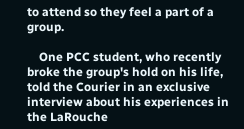to attend so they feel a part of a group.

    One PCC student, who recently broke the group's hold on his life, told the Courier in an exclusive interview about his experiences in the LaRouche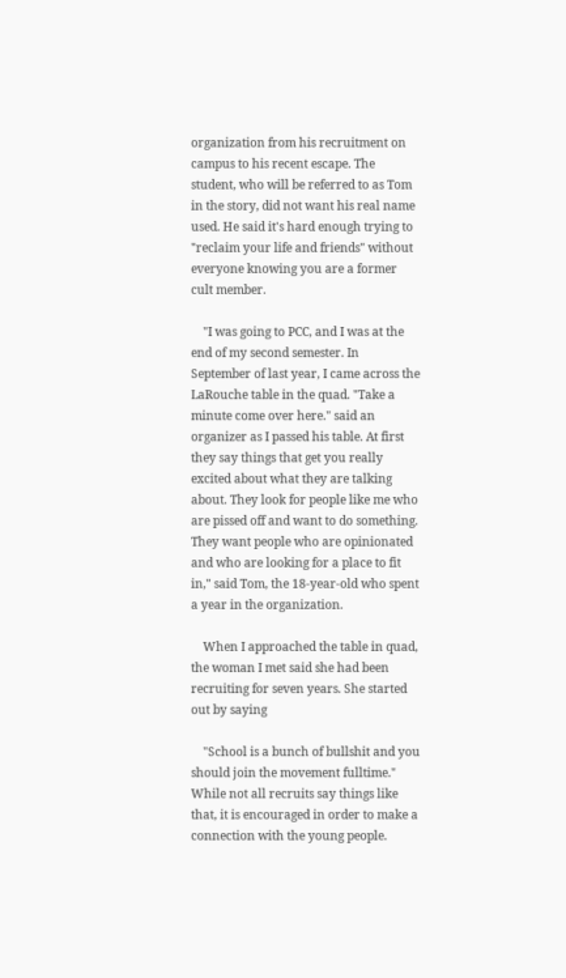organization from his recruitment on campus to his recent escape. The student, who will be referred to as Tom in the story, did not want his real name used. He said it's hard enough trying to "reclaim your life and friends" without everyone knowing you are a former cult member.

    "I was going to PCC, and I was at the end of my second semester. In September of last year, I came across the LaRouche table in the quad. "Take a minute come over here." said an organizer as I passed his table. At first they say things that get you really excited about what they are talking about. They look for people like me who are pissed off and want to do something. They want people who are opinionated and who are looking for a place to fit in," said Tom, the 18-year-old who spent a year in the organization.

    When I approached the table in quad, the woman I met said she had been recruiting for seven years. She started out by saying

    "School is a bunch of bullshit and you should join the movement fulltime." While not all recruits say things like that, it is encouraged in order to make a connection with the young people.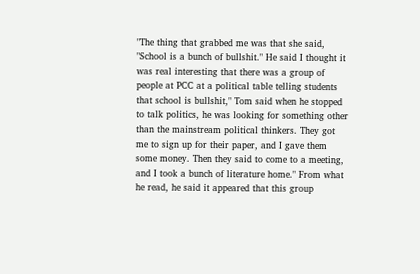"The thing that grabbed me was that she said, "School is a bunch of bullshit." He said I thought it was real interesting that there was a group of people at PCC at a political table telling students that school is bullshit," Tom said when he stopped to talk politics, he was looking for something other than the mainstream political thinkers. They got me to sign up for their paper, and I gave them some money. Then they said to come to a meeting, and I took a bunch of literature home." From what he read, he said it appeared that this group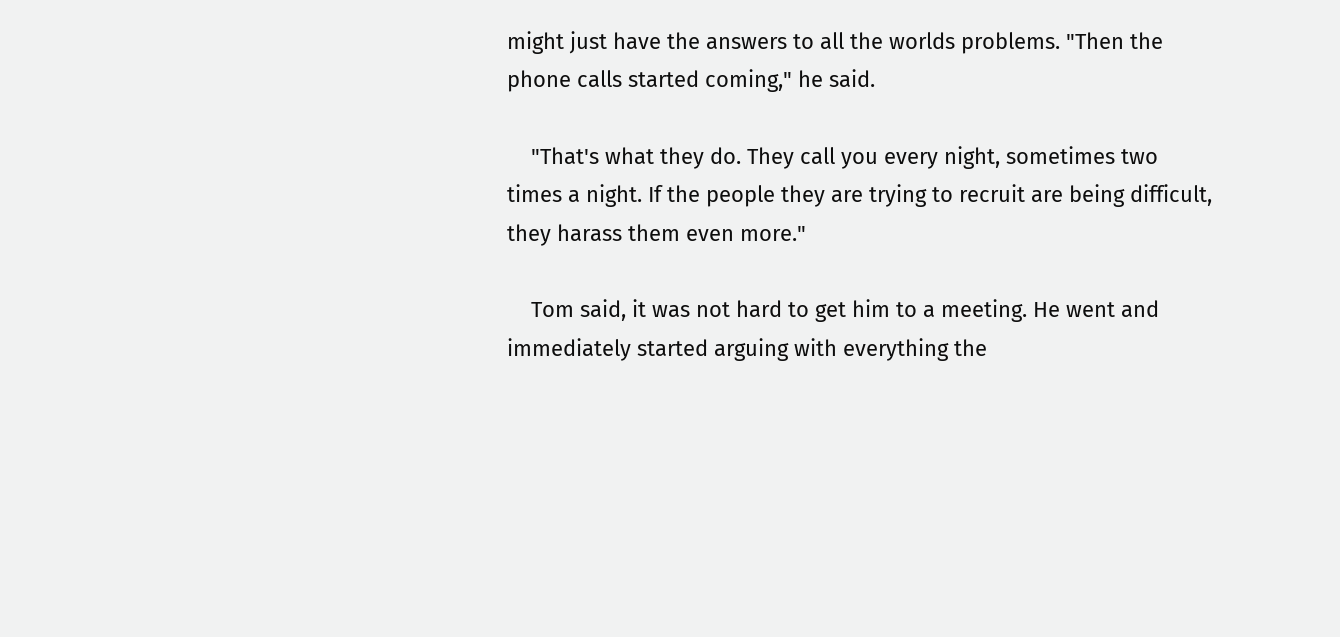might just have the answers to all the worlds problems. "Then the phone calls started coming," he said.

    "That's what they do. They call you every night, sometimes two times a night. If the people they are trying to recruit are being difficult, they harass them even more."

    Tom said, it was not hard to get him to a meeting. He went and immediately started arguing with everything the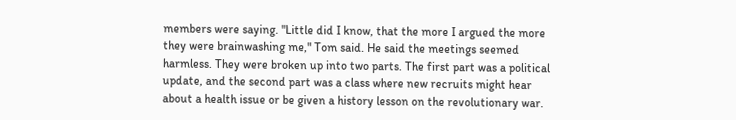members were saying. "Little did I know, that the more I argued the more they were brainwashing me," Tom said. He said the meetings seemed harmless. They were broken up into two parts. The first part was a political update, and the second part was a class where new recruits might hear about a health issue or be given a history lesson on the revolutionary war.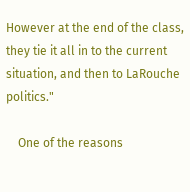However at the end of the class, they tie it all in to the current situation, and then to LaRouche politics."

    One of the reasons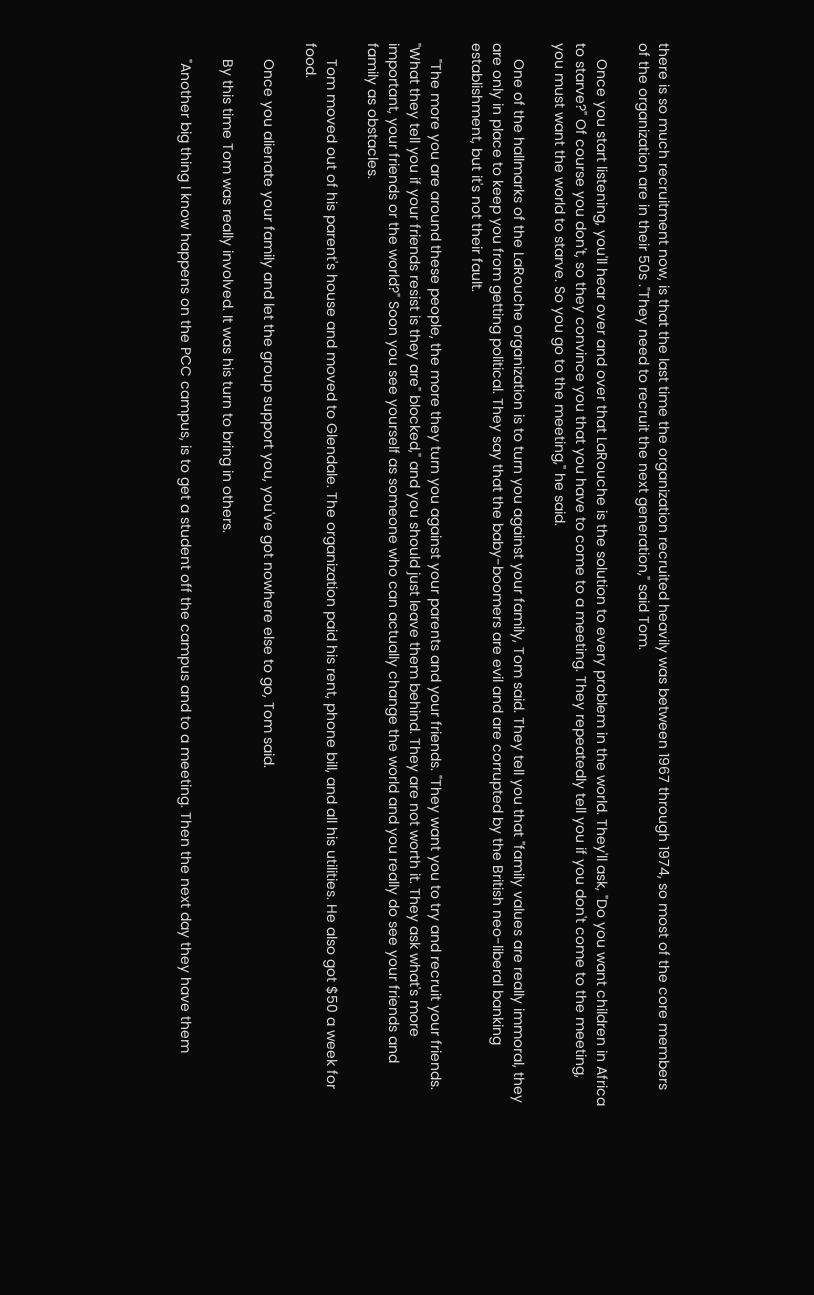there is so much recruitment now, is that the last time the organization recruited heavily was between 1967 through 1974, so most of the core members of the organization are in their 50s ."They need to recruit the next generation," said Tom.

    Once you start listening, you'll hear over and over that LaRouche is the solution to every problem in the world. They'll ask, "Do you want children in Africa to starve?" Of course you don't, so they convince you that you have to come to a meeting. They repeatedly tell you if you don't come to the meeting, you must want the world to starve. So you go to the meeting," he said.

    One of the hallmarks of the LaRouche organization is to turn you against your family, Tom said. They tell you that "family values are really immoral, they are only in place to keep you from getting political. They say that the baby-boomers are evil and are corrupted by the British neo-liberal banking establishment, but it's not their fault.

    "The more you are around these people, the more they turn you against your parents and your friends. "They want you to try and recruit your friends. "What they tell you if your friends resist is they are" blocked," and you should just leave them behind. They are not worth it. They ask what's more important, your friends or the world?" Soon you see yourself as someone who can actually change the world and you really do see your friends and family as obstacles.

    Tom moved out of his parent's house and moved to Glendale. The organization paid his rent, phone bill, and all his utilities. He also got $50 a week for food.

    Once you alienate your family and let the group support you, you've got nowhere else to go, Tom said.

    By this time Tom was really involved. It was his turn to bring in others.

    "Another big thing I know happens on the PCC campus, is to get a student off the campus and to a meeting. Then the next day they have them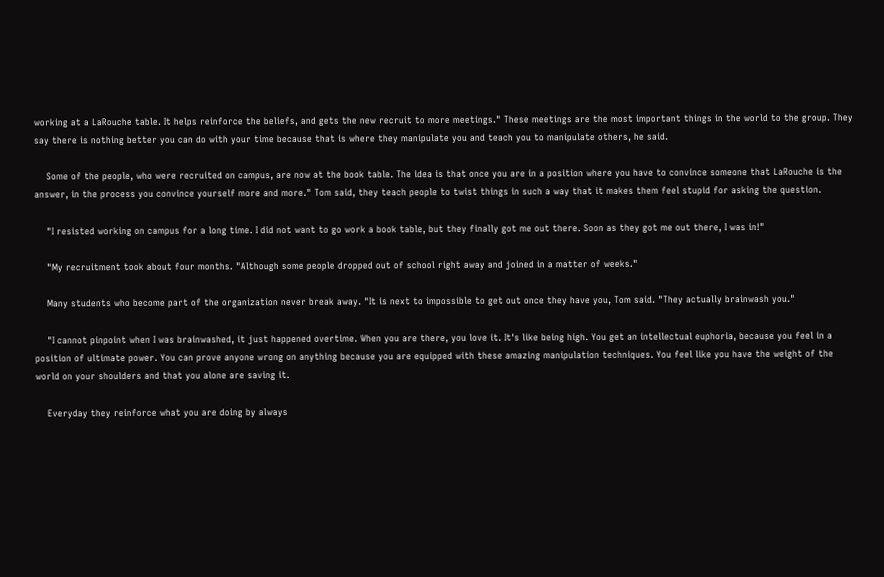working at a LaRouche table. It helps reinforce the beliefs, and gets the new recruit to more meetings." These meetings are the most important things in the world to the group. They say there is nothing better you can do with your time because that is where they manipulate you and teach you to manipulate others, he said.

    Some of the people, who were recruited on campus, are now at the book table. The idea is that once you are in a position where you have to convince someone that LaRouche is the answer, in the process you convince yourself more and more." Tom said, they teach people to twist things in such a way that it makes them feel stupid for asking the question.

    "I resisted working on campus for a long time. I did not want to go work a book table, but they finally got me out there. Soon as they got me out there, I was in!"

    "My recruitment took about four months. "Although some people dropped out of school right away and joined in a matter of weeks."

    Many students who become part of the organization never break away. "It is next to impossible to get out once they have you, Tom said. "They actually brainwash you."

    "I cannot pinpoint when I was brainwashed, it just happened overtime. When you are there, you love it. It's like being high. You get an intellectual euphoria, because you feel in a position of ultimate power. You can prove anyone wrong on anything because you are equipped with these amazing manipulation techniques. You feel like you have the weight of the world on your shoulders and that you alone are saving it.

    Everyday they reinforce what you are doing by always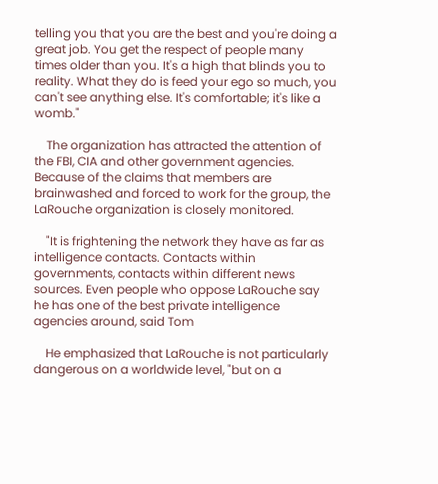telling you that you are the best and you're doing a great job. You get the respect of people many times older than you. It's a high that blinds you to reality. What they do is feed your ego so much, you can't see anything else. It's comfortable; it's like a womb."

    The organization has attracted the attention of the FBI, CIA and other government agencies. Because of the claims that members are brainwashed and forced to work for the group, the LaRouche organization is closely monitored.

    "It is frightening the network they have as far as intelligence contacts. Contacts within governments, contacts within different news sources. Even people who oppose LaRouche say he has one of the best private intelligence agencies around, said Tom

    He emphasized that LaRouche is not particularly dangerous on a worldwide level, "but on a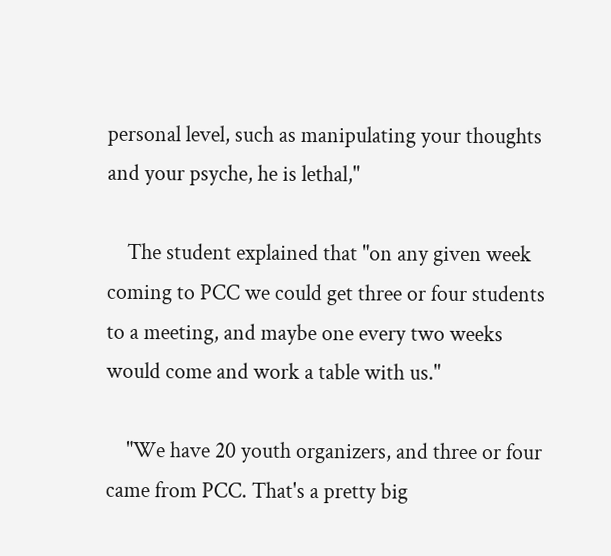personal level, such as manipulating your thoughts and your psyche, he is lethal,"

    The student explained that "on any given week coming to PCC we could get three or four students to a meeting, and maybe one every two weeks would come and work a table with us."

    "We have 20 youth organizers, and three or four came from PCC. That's a pretty big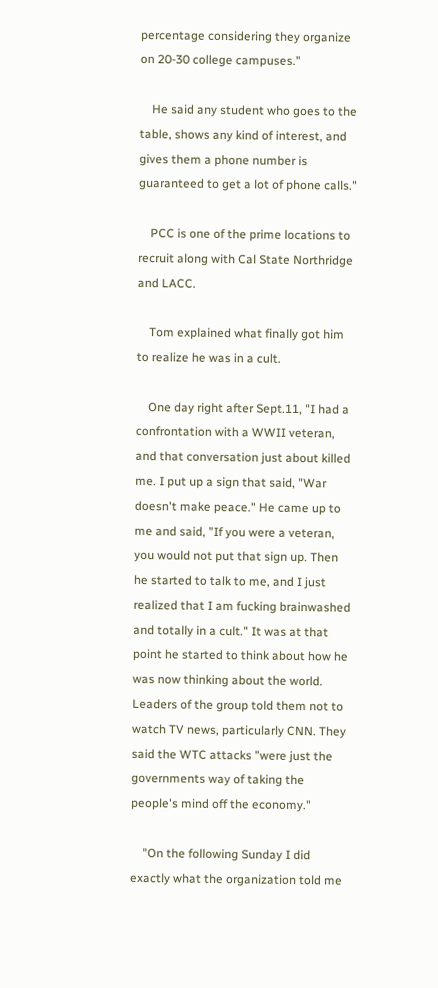percentage considering they organize on 20-30 college campuses."

    He said any student who goes to the table, shows any kind of interest, and gives them a phone number is guaranteed to get a lot of phone calls."

    PCC is one of the prime locations to recruit along with Cal State Northridge and LACC.

    Tom explained what finally got him to realize he was in a cult.

    One day right after Sept.11, "I had a confrontation with a WWII veteran, and that conversation just about killed me. I put up a sign that said, "War doesn't make peace." He came up to me and said, "If you were a veteran, you would not put that sign up. Then he started to talk to me, and I just realized that I am fucking brainwashed and totally in a cult." It was at that point he started to think about how he was now thinking about the world. Leaders of the group told them not to watch TV news, particularly CNN. They said the WTC attacks "were just the governments way of taking the people's mind off the economy."

    "On the following Sunday I did exactly what the organization told me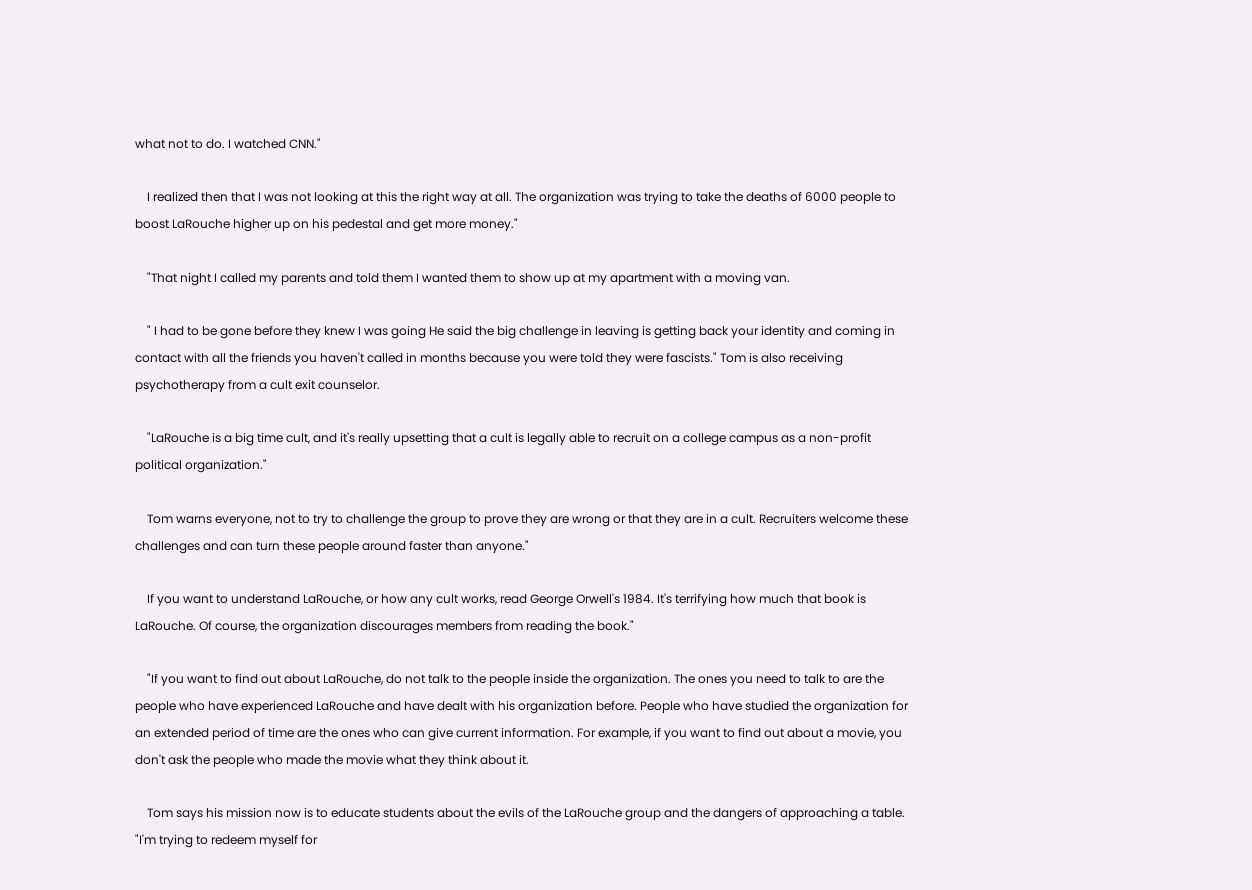what not to do. I watched CNN."

    I realized then that I was not looking at this the right way at all. The organization was trying to take the deaths of 6000 people to boost LaRouche higher up on his pedestal and get more money."

    "That night I called my parents and told them I wanted them to show up at my apartment with a moving van.

    " I had to be gone before they knew I was going He said the big challenge in leaving is getting back your identity and coming in contact with all the friends you haven't called in months because you were told they were fascists." Tom is also receiving psychotherapy from a cult exit counselor.

    "LaRouche is a big time cult, and it's really upsetting that a cult is legally able to recruit on a college campus as a non-profit political organization."

    Tom warns everyone, not to try to challenge the group to prove they are wrong or that they are in a cult. Recruiters welcome these challenges and can turn these people around faster than anyone."

    If you want to understand LaRouche, or how any cult works, read George Orwell's 1984. It's terrifying how much that book is LaRouche. Of course, the organization discourages members from reading the book."

    "If you want to find out about LaRouche, do not talk to the people inside the organization. The ones you need to talk to are the people who have experienced LaRouche and have dealt with his organization before. People who have studied the organization for an extended period of time are the ones who can give current information. For example, if you want to find out about a movie, you don't ask the people who made the movie what they think about it.

    Tom says his mission now is to educate students about the evils of the LaRouche group and the dangers of approaching a table. "I'm trying to redeem myself for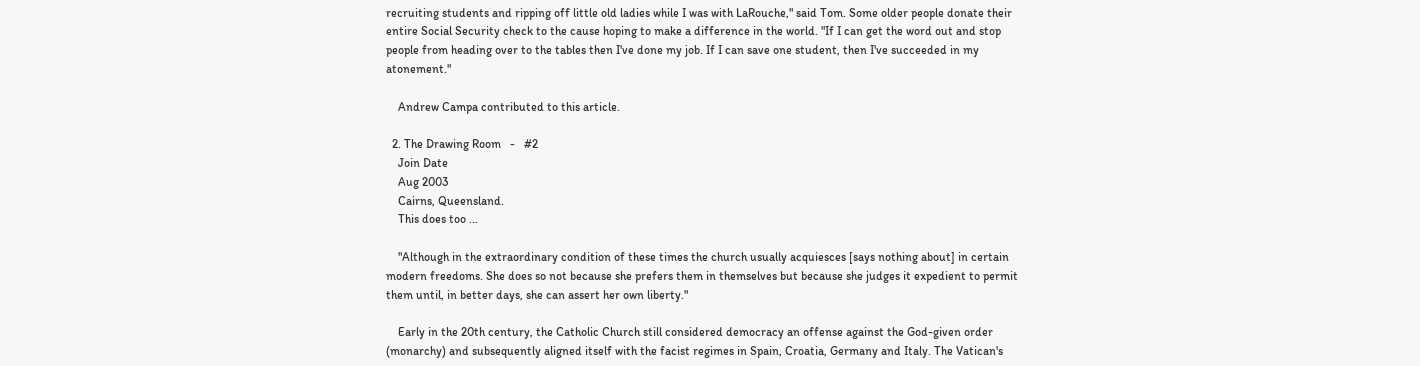recruiting students and ripping off little old ladies while I was with LaRouche," said Tom. Some older people donate their entire Social Security check to the cause hoping to make a difference in the world. "If I can get the word out and stop people from heading over to the tables then I've done my job. If I can save one student, then I've succeeded in my atonement."

    Andrew Campa contributed to this article.

  2. The Drawing Room   -   #2
    Join Date
    Aug 2003
    Cairns, Queensland.
    This does too ...

    "Although in the extraordinary condition of these times the church usually acquiesces [says nothing about] in certain modern freedoms. She does so not because she prefers them in themselves but because she judges it expedient to permit them until, in better days, she can assert her own liberty."

    Early in the 20th century, the Catholic Church still considered democracy an offense against the God-given order (monarchy) and subsequently aligned itself with the facist regimes in Spain, Croatia, Germany and Italy. The Vatican's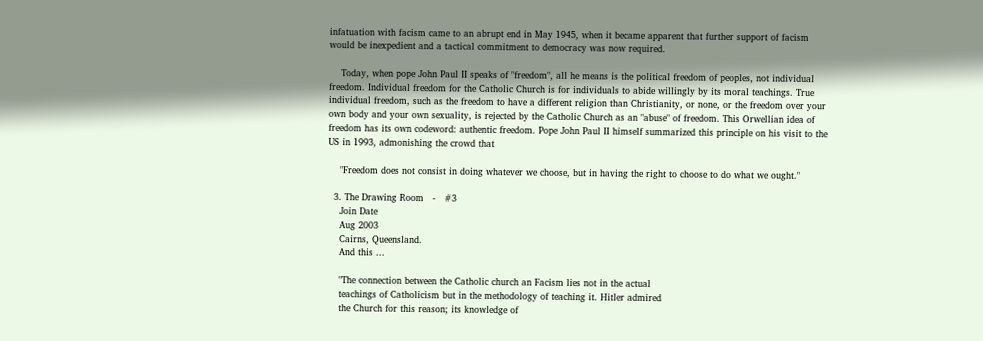infatuation with facism came to an abrupt end in May 1945, when it became apparent that further support of facism would be inexpedient and a tactical commitment to democracy was now required.

    Today, when pope John Paul II speaks of "freedom", all he means is the political freedom of peoples, not individual freedom. Individual freedom for the Catholic Church is for individuals to abide willingly by its moral teachings. True individual freedom, such as the freedom to have a different religion than Christianity, or none, or the freedom over your own body and your own sexuality, is rejected by the Catholic Church as an "abuse" of freedom. This Orwellian idea of freedom has its own codeword: authentic freedom. Pope John Paul II himself summarized this principle on his visit to the US in 1993, admonishing the crowd that

    "Freedom does not consist in doing whatever we choose, but in having the right to choose to do what we ought."

  3. The Drawing Room   -   #3
    Join Date
    Aug 2003
    Cairns, Queensland.
    And this ...

    "The connection between the Catholic church an Facism lies not in the actual
    teachings of Catholicism but in the methodology of teaching it. Hitler admired
    the Church for this reason; its knowledge of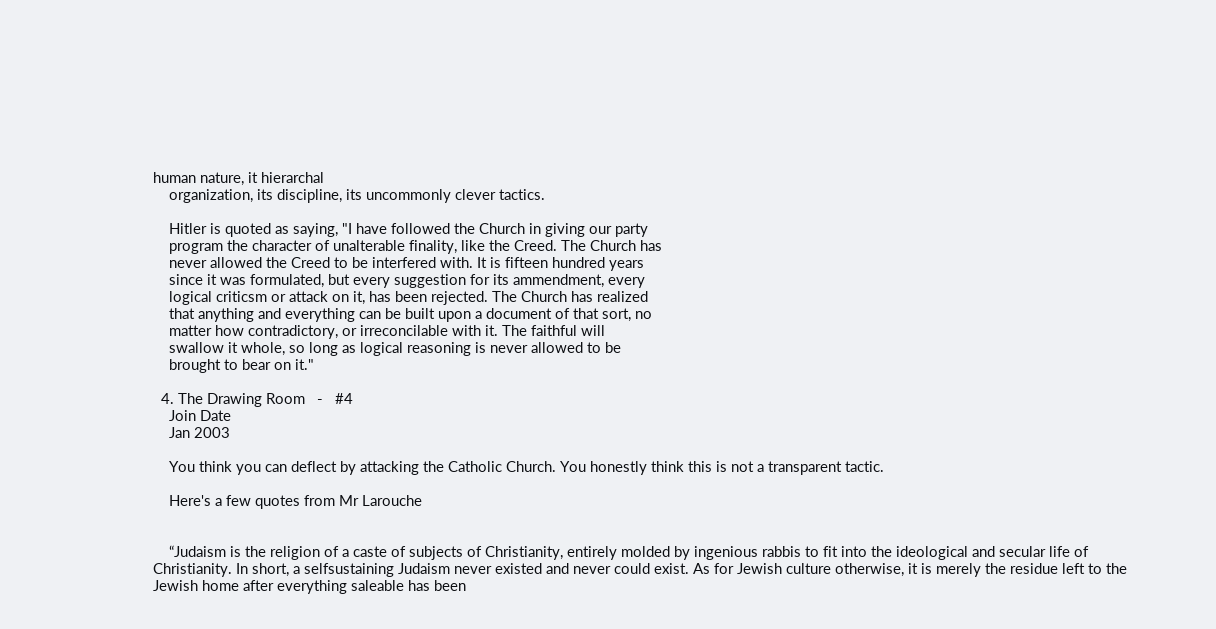human nature, it hierarchal
    organization, its discipline, its uncommonly clever tactics.

    Hitler is quoted as saying, "I have followed the Church in giving our party
    program the character of unalterable finality, like the Creed. The Church has
    never allowed the Creed to be interfered with. It is fifteen hundred years
    since it was formulated, but every suggestion for its ammendment, every
    logical criticsm or attack on it, has been rejected. The Church has realized
    that anything and everything can be built upon a document of that sort, no
    matter how contradictory, or irreconcilable with it. The faithful will
    swallow it whole, so long as logical reasoning is never allowed to be
    brought to bear on it."

  4. The Drawing Room   -   #4
    Join Date
    Jan 2003

    You think you can deflect by attacking the Catholic Church. You honestly think this is not a transparent tactic.

    Here's a few quotes from Mr Larouche


    “Judaism is the religion of a caste of subjects of Christianity, entirely molded by ingenious rabbis to fit into the ideological and secular life of Christianity. In short, a selfsustaining Judaism never existed and never could exist. As for Jewish culture otherwise, it is merely the residue left to the Jewish home after everything saleable has been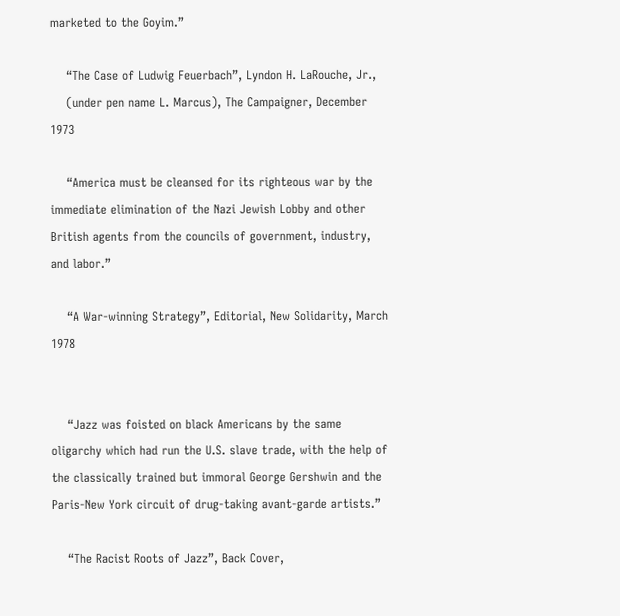marketed to the Goyim.”

    “The Case of Ludwig Feuerbach”, Lyndon H. LaRouche, Jr.,
    (under pen name L. Marcus), The Campaigner, December 1973

    “America must be cleansed for its righteous war by the immediate elimination of the Nazi Jewish Lobby and other British agents from the councils of government, industry, and labor.”

    “A War-winning Strategy”, Editorial, New Solidarity, March 1978


    “Jazz was foisted on black Americans by the same oligarchy which had run the U.S. slave trade, with the help of the classically trained but immoral George Gershwin and the Paris-New York circuit of drug-taking avant-garde artists.”

    “The Racist Roots of Jazz”, Back Cover,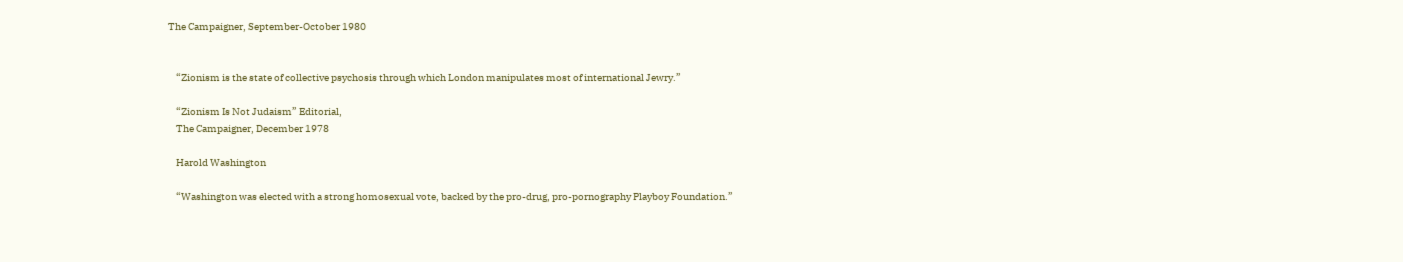The Campaigner, September-October 1980


    “Zionism is the state of collective psychosis through which London manipulates most of international Jewry.”

    “Zionism Is Not Judaism” Editorial,
    The Campaigner, December 1978

    Harold Washington

    “Washington was elected with a strong homosexual vote, backed by the pro-drug, pro-pornography Playboy Foundation.”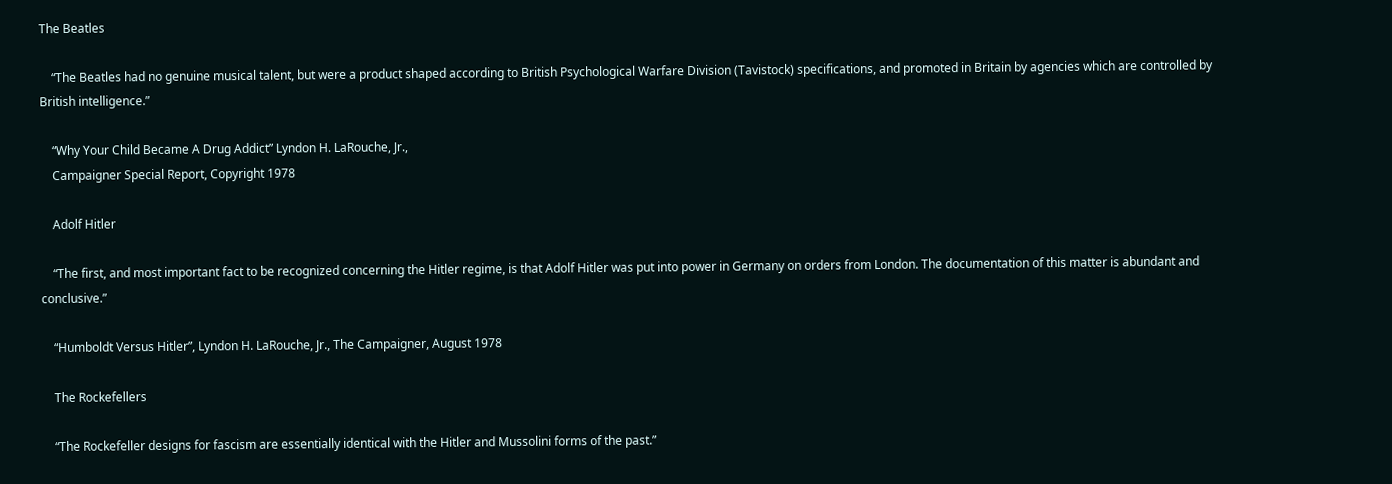The Beatles

    “The Beatles had no genuine musical talent, but were a product shaped according to British Psychological Warfare Division (Tavistock) specifications, and promoted in Britain by agencies which are controlled by British intelligence.”

    “Why Your Child Became A Drug Addict” Lyndon H. LaRouche, Jr.,
    Campaigner Special Report, Copyright 1978

    Adolf Hitler

    “The first, and most important fact to be recognized concerning the Hitler regime, is that Adolf Hitler was put into power in Germany on orders from London. The documentation of this matter is abundant and conclusive.”

    “Humboldt Versus Hitler”, Lyndon H. LaRouche, Jr., The Campaigner, August 1978

    The Rockefellers

    “The Rockefeller designs for fascism are essentially identical with the Hitler and Mussolini forms of the past.”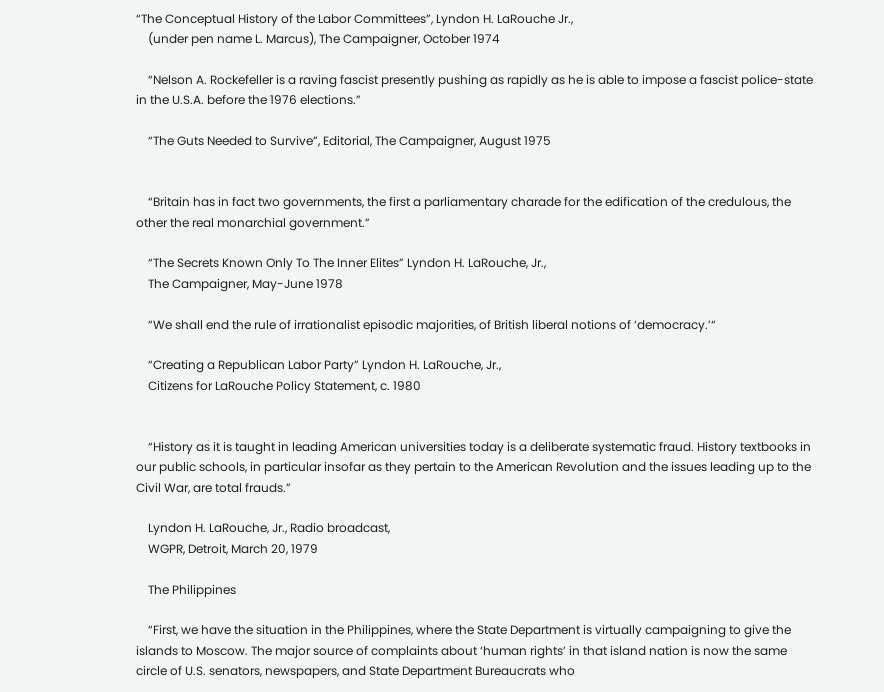“The Conceptual History of the Labor Committees”, Lyndon H. LaRouche Jr.,
    (under pen name L. Marcus), The Campaigner, October 1974

    “Nelson A. Rockefeller is a raving fascist presently pushing as rapidly as he is able to impose a fascist police-state in the U.S.A. before the 1976 elections.”

    “The Guts Needed to Survive”, Editorial, The Campaigner, August 1975


    “Britain has in fact two governments, the first a parliamentary charade for the edification of the credulous, the other the real monarchial government.”

    “The Secrets Known Only To The Inner Elites” Lyndon H. LaRouche, Jr.,
    The Campaigner, May-June 1978

    “We shall end the rule of irrationalist episodic majorities, of British liberal notions of ‘democracy.’“

    “Creating a Republican Labor Party” Lyndon H. LaRouche, Jr.,
    Citizens for LaRouche Policy Statement, c. 1980


    “History as it is taught in leading American universities today is a deliberate systematic fraud. History textbooks in our public schools, in particular insofar as they pertain to the American Revolution and the issues leading up to the Civil War, are total frauds.”

    Lyndon H. LaRouche, Jr., Radio broadcast,
    WGPR, Detroit, March 20, 1979

    The Philippines

    “First, we have the situation in the Philippines, where the State Department is virtually campaigning to give the islands to Moscow. The major source of complaints about ‘human rights’ in that island nation is now the same circle of U.S. senators, newspapers, and State Department Bureaucrats who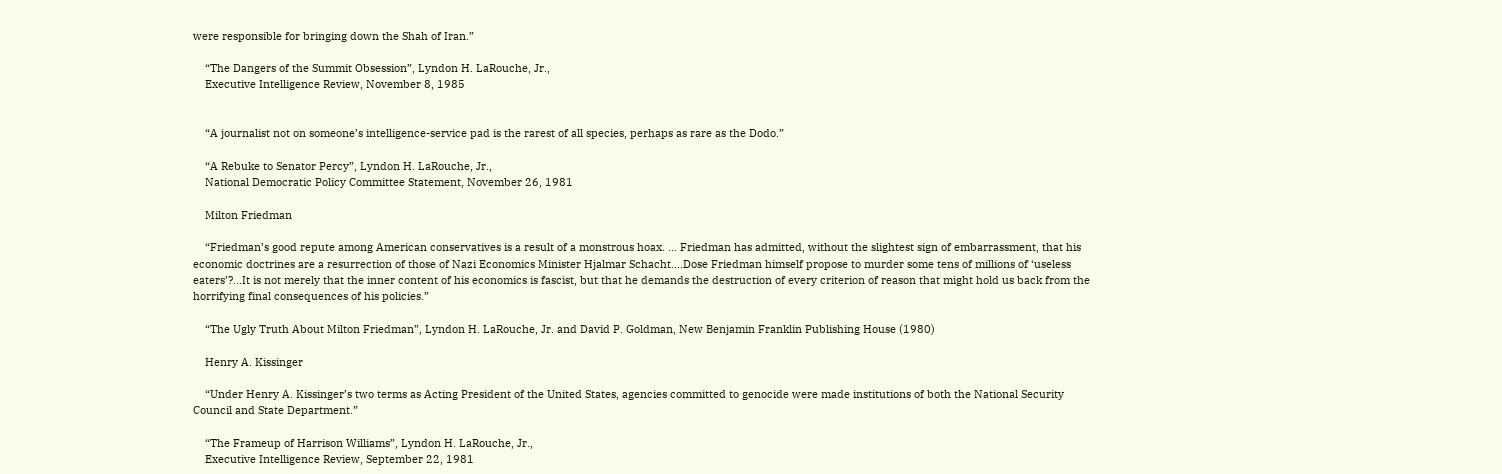were responsible for bringing down the Shah of Iran.”

    “The Dangers of the Summit Obsession”, Lyndon H. LaRouche, Jr.,
    Executive Intelligence Review, November 8, 1985


    “A journalist not on someone’s intelligence-service pad is the rarest of all species, perhaps as rare as the Dodo.”

    “A Rebuke to Senator Percy”, Lyndon H. LaRouche, Jr.,
    National Democratic Policy Committee Statement, November 26, 1981

    Milton Friedman

    “Friedman’s good repute among American conservatives is a result of a monstrous hoax. ... Friedman has admitted, without the slightest sign of embarrassment, that his economic doctrines are a resurrection of those of Nazi Economics Minister Hjalmar Schacht....Dose Friedman himself propose to murder some tens of millions of ‘useless eaters’?...It is not merely that the inner content of his economics is fascist, but that he demands the destruction of every criterion of reason that might hold us back from the horrifying final consequences of his policies.”

    “The Ugly Truth About Milton Friedman”, Lyndon H. LaRouche, Jr. and David P. Goldman, New Benjamin Franklin Publishing House (1980)

    Henry A. Kissinger

    “Under Henry A. Kissinger’s two terms as Acting President of the United States, agencies committed to genocide were made institutions of both the National Security Council and State Department.”

    “The Frameup of Harrison Williams”, Lyndon H. LaRouche, Jr.,
    Executive Intelligence Review, September 22, 1981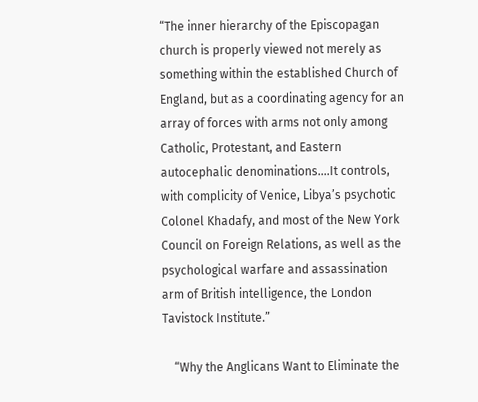“The inner hierarchy of the Episcopagan church is properly viewed not merely as something within the established Church of England, but as a coordinating agency for an array of forces with arms not only among Catholic, Protestant, and Eastern autocephalic denominations....It controls, with complicity of Venice, Libya’s psychotic Colonel Khadafy, and most of the New York Council on Foreign Relations, as well as the psychological warfare and assassination arm of British intelligence, the London Tavistock Institute.”

    “Why the Anglicans Want to Eliminate the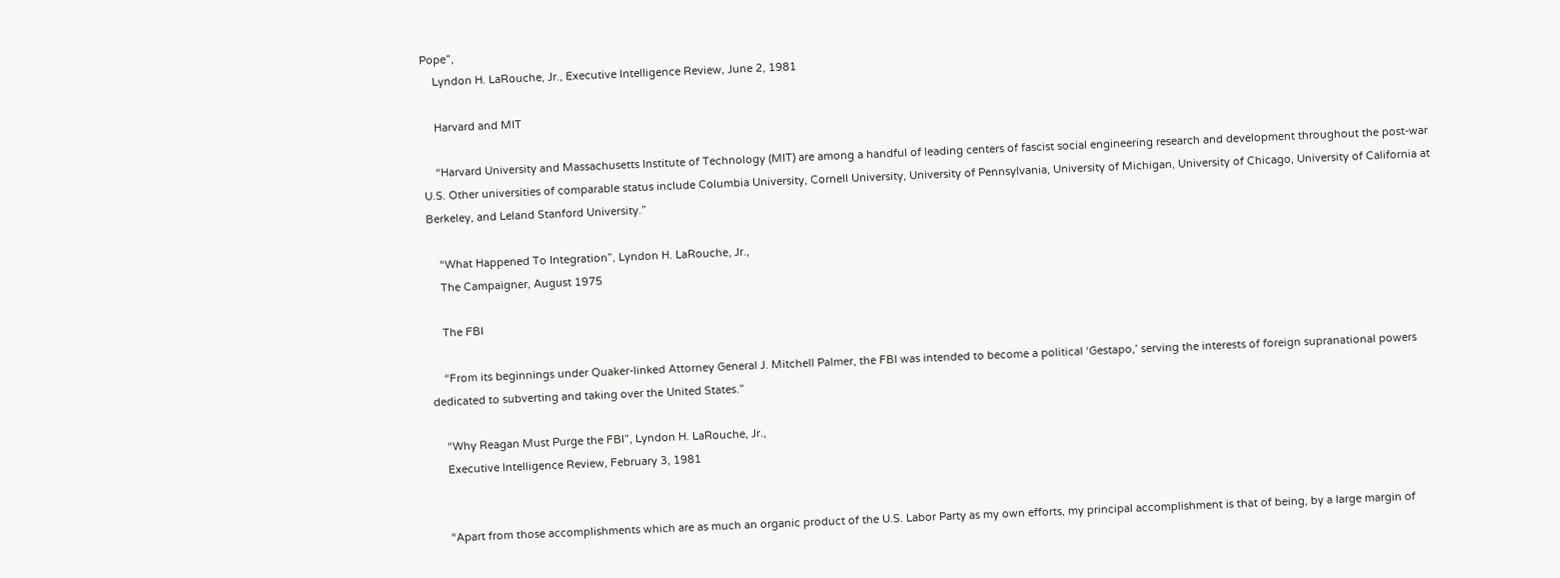Pope”,
    Lyndon H. LaRouche, Jr., Executive Intelligence Review, June 2, 1981

    Harvard and MIT

    “Harvard University and Massachusetts Institute of Technology (MIT) are among a handful of leading centers of fascist social engineering research and development throughout the post-war U.S. Other universities of comparable status include Columbia University, Cornell University, University of Pennsylvania, University of Michigan, University of Chicago, University of California at Berkeley, and Leland Stanford University.”

    “What Happened To Integration”, Lyndon H. LaRouche, Jr.,
    The Campaigner, August 1975

    The FBI

    “From its beginnings under Quaker-linked Attorney General J. Mitchell Palmer, the FBI was intended to become a political ‘Gestapo,’ serving the interests of foreign supranational powers dedicated to subverting and taking over the United States.”

    “Why Reagan Must Purge the FBI”, Lyndon H. LaRouche, Jr.,
    Executive Intelligence Review, February 3, 1981


    “Apart from those accomplishments which are as much an organic product of the U.S. Labor Party as my own efforts, my principal accomplishment is that of being, by a large margin of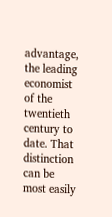advantage, the leading economist of the twentieth century to date. That distinction can be most easily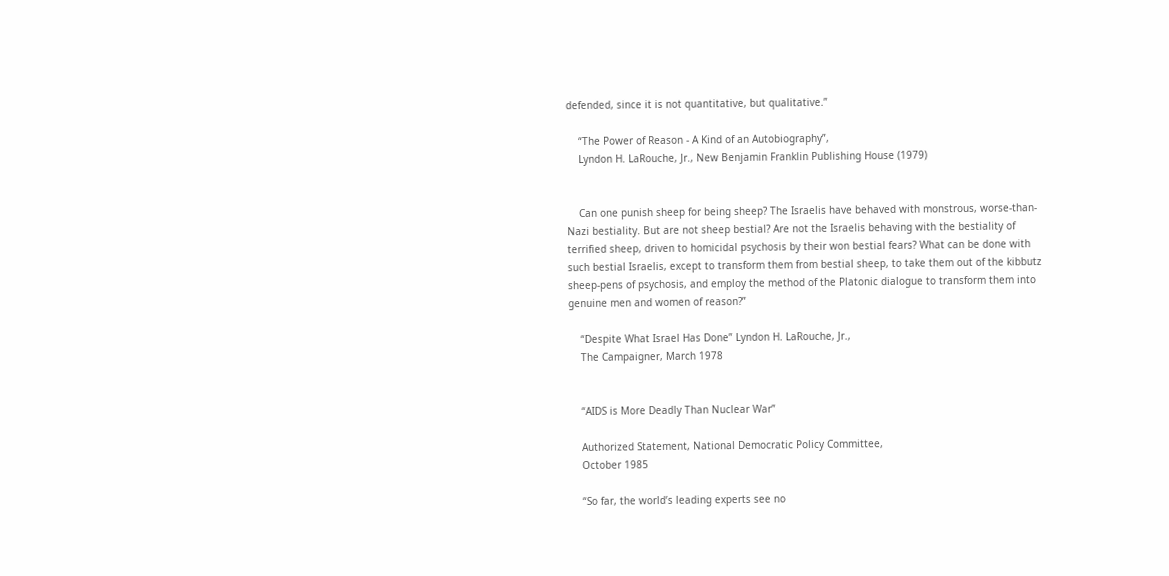defended, since it is not quantitative, but qualitative.”

    “The Power of Reason - A Kind of an Autobiography”,
    Lyndon H. LaRouche, Jr., New Benjamin Franklin Publishing House (1979)


    Can one punish sheep for being sheep? The Israelis have behaved with monstrous, worse-than-Nazi bestiality. But are not sheep bestial? Are not the Israelis behaving with the bestiality of terrified sheep, driven to homicidal psychosis by their won bestial fears? What can be done with such bestial Israelis, except to transform them from bestial sheep, to take them out of the kibbutz sheep-pens of psychosis, and employ the method of the Platonic dialogue to transform them into genuine men and women of reason?”

    “Despite What Israel Has Done” Lyndon H. LaRouche, Jr.,
    The Campaigner, March 1978


    “AIDS is More Deadly Than Nuclear War”

    Authorized Statement, National Democratic Policy Committee,
    October 1985

    “So far, the world’s leading experts see no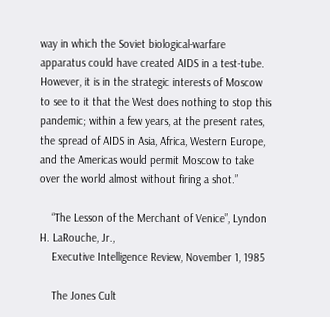way in which the Soviet biological-warfare apparatus could have created AIDS in a test-tube. However, it is in the strategic interests of Moscow to see to it that the West does nothing to stop this pandemic; within a few years, at the present rates, the spread of AIDS in Asia, Africa, Western Europe, and the Americas would permit Moscow to take over the world almost without firing a shot.”

    “The Lesson of the Merchant of Venice”, Lyndon H. LaRouche, Jr.,
    Executive Intelligence Review, November 1, 1985

    The Jones Cult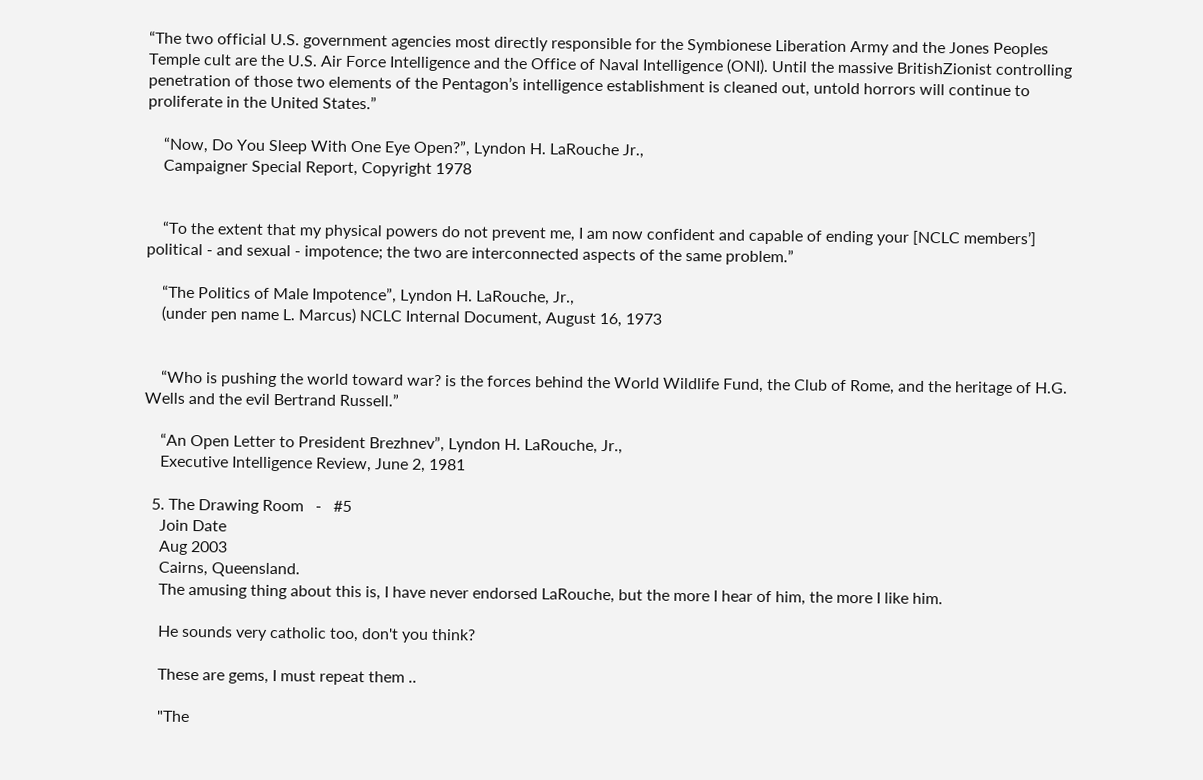“The two official U.S. government agencies most directly responsible for the Symbionese Liberation Army and the Jones Peoples Temple cult are the U.S. Air Force Intelligence and the Office of Naval Intelligence (ONI). Until the massive BritishZionist controlling penetration of those two elements of the Pentagon’s intelligence establishment is cleaned out, untold horrors will continue to proliferate in the United States.”

    “Now, Do You Sleep With One Eye Open?”, Lyndon H. LaRouche Jr.,
    Campaigner Special Report, Copyright 1978


    “To the extent that my physical powers do not prevent me, I am now confident and capable of ending your [NCLC members’] political - and sexual - impotence; the two are interconnected aspects of the same problem.”

    “The Politics of Male Impotence”, Lyndon H. LaRouche, Jr.,
    (under pen name L. Marcus) NCLC Internal Document, August 16, 1973


    “Who is pushing the world toward war? is the forces behind the World Wildlife Fund, the Club of Rome, and the heritage of H.G. Wells and the evil Bertrand Russell.”

    “An Open Letter to President Brezhnev”, Lyndon H. LaRouche, Jr.,
    Executive Intelligence Review, June 2, 1981

  5. The Drawing Room   -   #5
    Join Date
    Aug 2003
    Cairns, Queensland.
    The amusing thing about this is, I have never endorsed LaRouche, but the more I hear of him, the more I like him.

    He sounds very catholic too, don't you think?

    These are gems, I must repeat them ..

    "The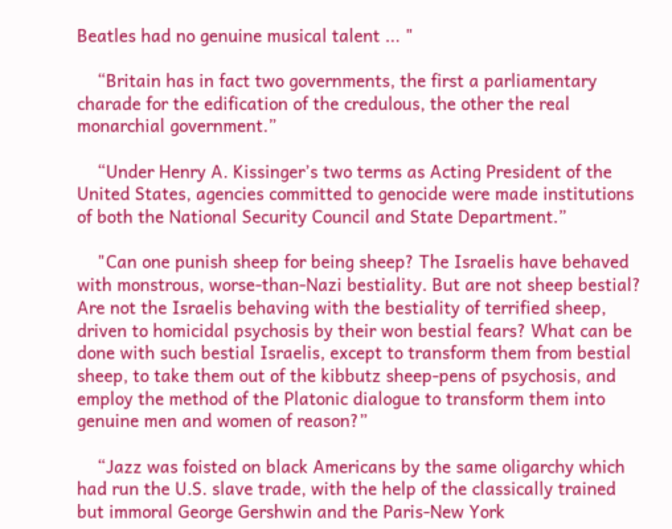Beatles had no genuine musical talent ... "

    “Britain has in fact two governments, the first a parliamentary charade for the edification of the credulous, the other the real monarchial government.”

    “Under Henry A. Kissinger’s two terms as Acting President of the United States, agencies committed to genocide were made institutions of both the National Security Council and State Department.”

    "Can one punish sheep for being sheep? The Israelis have behaved with monstrous, worse-than-Nazi bestiality. But are not sheep bestial? Are not the Israelis behaving with the bestiality of terrified sheep, driven to homicidal psychosis by their won bestial fears? What can be done with such bestial Israelis, except to transform them from bestial sheep, to take them out of the kibbutz sheep-pens of psychosis, and employ the method of the Platonic dialogue to transform them into genuine men and women of reason?”

    “Jazz was foisted on black Americans by the same oligarchy which had run the U.S. slave trade, with the help of the classically trained but immoral George Gershwin and the Paris-New York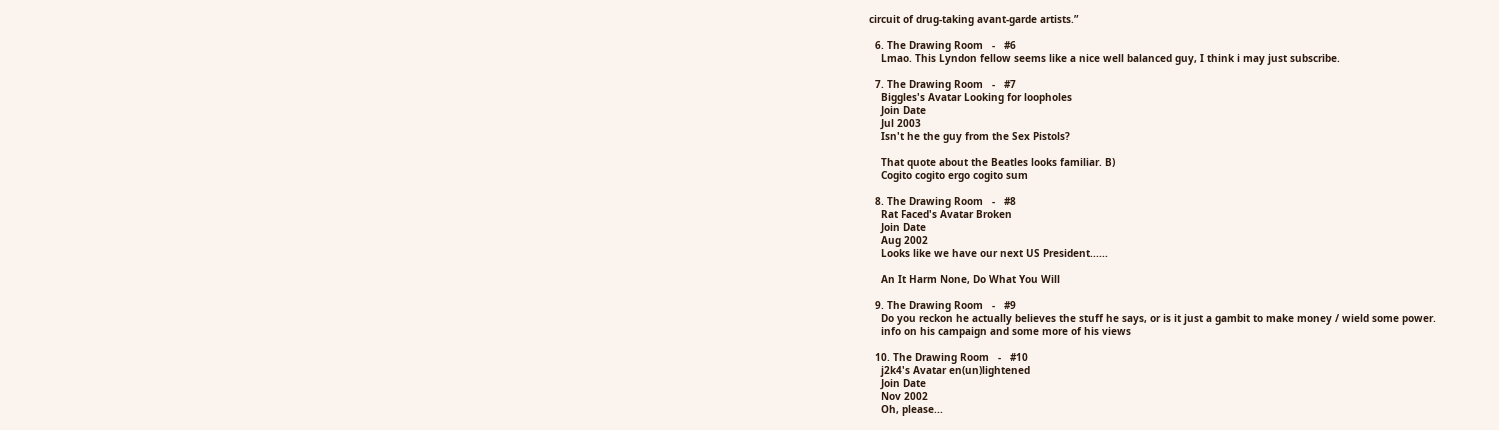circuit of drug-taking avant-garde artists.”

  6. The Drawing Room   -   #6
    Lmao. This Lyndon fellow seems like a nice well balanced guy, I think i may just subscribe.

  7. The Drawing Room   -   #7
    Biggles's Avatar Looking for loopholes
    Join Date
    Jul 2003
    Isn't he the guy from the Sex Pistols?

    That quote about the Beatles looks familiar. B)
    Cogito cogito ergo cogito sum

  8. The Drawing Room   -   #8
    Rat Faced's Avatar Broken
    Join Date
    Aug 2002
    Looks like we have our next US President......

    An It Harm None, Do What You Will

  9. The Drawing Room   -   #9
    Do you reckon he actually believes the stuff he says, or is it just a gambit to make money / wield some power.
    info on his campaign and some more of his views

  10. The Drawing Room   -   #10
    j2k4's Avatar en(un)lightened
    Join Date
    Nov 2002
    Oh, please...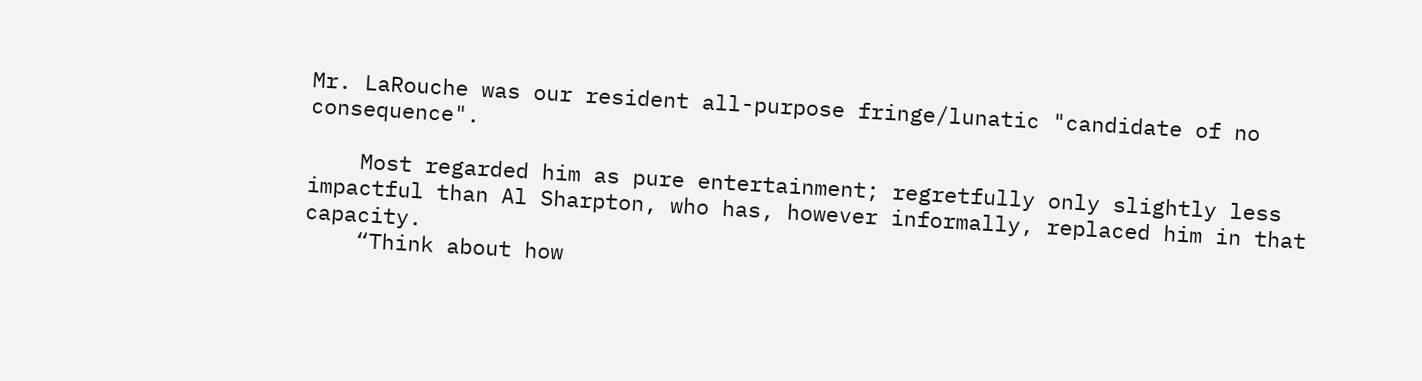Mr. LaRouche was our resident all-purpose fringe/lunatic "candidate of no consequence".

    Most regarded him as pure entertainment; regretfully only slightly less impactful than Al Sharpton, who has, however informally, replaced him in that capacity.
    “Think about how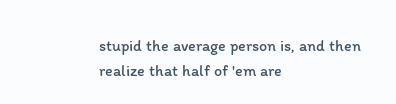stupid the average person is, and then realize that half of 'em are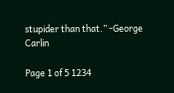stupider than that.” -George Carlin

Page 1 of 5 1234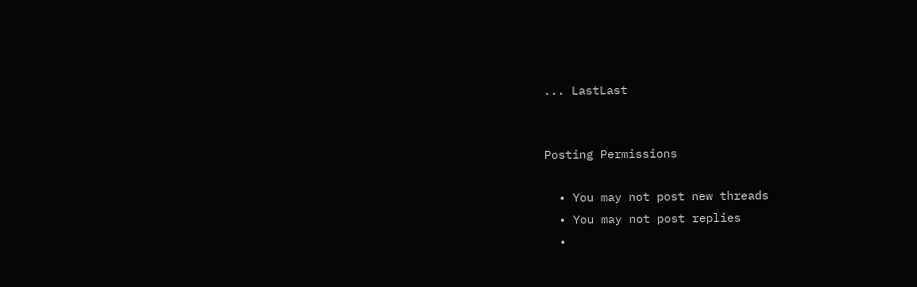... LastLast


Posting Permissions

  • You may not post new threads
  • You may not post replies
  •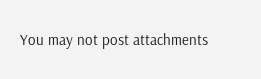You may not post attachments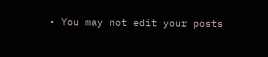• You may not edit your posts